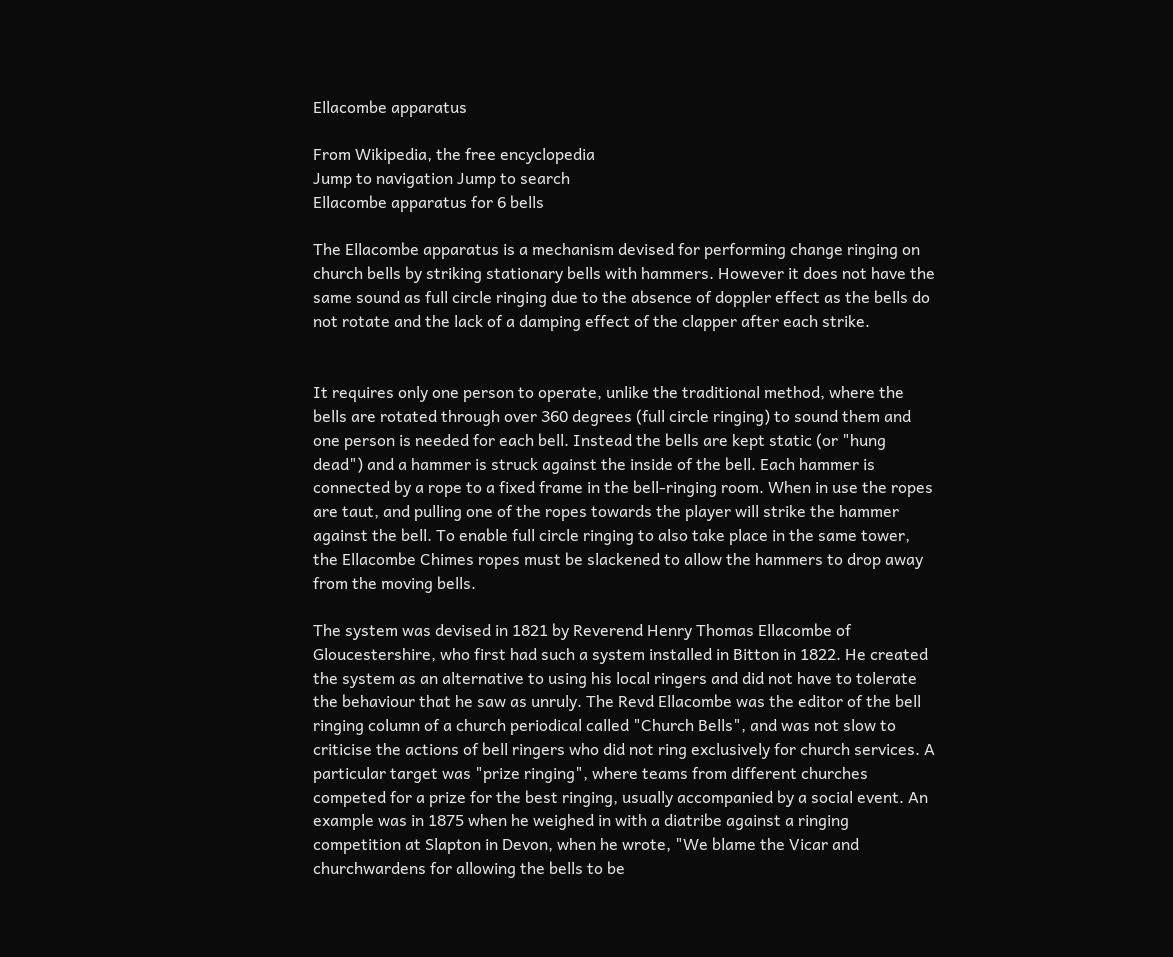Ellacombe apparatus

From Wikipedia, the free encyclopedia
Jump to navigation Jump to search
Ellacombe apparatus for 6 bells

The Ellacombe apparatus is a mechanism devised for performing change ringing on church bells by striking stationary bells with hammers. However it does not have the same sound as full circle ringing due to the absence of doppler effect as the bells do not rotate and the lack of a damping effect of the clapper after each strike.


It requires only one person to operate, unlike the traditional method, where the bells are rotated through over 360 degrees (full circle ringing) to sound them and one person is needed for each bell. Instead the bells are kept static (or "hung dead") and a hammer is struck against the inside of the bell. Each hammer is connected by a rope to a fixed frame in the bell-ringing room. When in use the ropes are taut, and pulling one of the ropes towards the player will strike the hammer against the bell. To enable full circle ringing to also take place in the same tower, the Ellacombe Chimes ropes must be slackened to allow the hammers to drop away from the moving bells.

The system was devised in 1821 by Reverend Henry Thomas Ellacombe of Gloucestershire, who first had such a system installed in Bitton in 1822. He created the system as an alternative to using his local ringers and did not have to tolerate the behaviour that he saw as unruly. The Revd Ellacombe was the editor of the bell ringing column of a church periodical called "Church Bells", and was not slow to criticise the actions of bell ringers who did not ring exclusively for church services. A particular target was "prize ringing", where teams from different churches competed for a prize for the best ringing, usually accompanied by a social event. An example was in 1875 when he weighed in with a diatribe against a ringing competition at Slapton in Devon, when he wrote, "We blame the Vicar and churchwardens for allowing the bells to be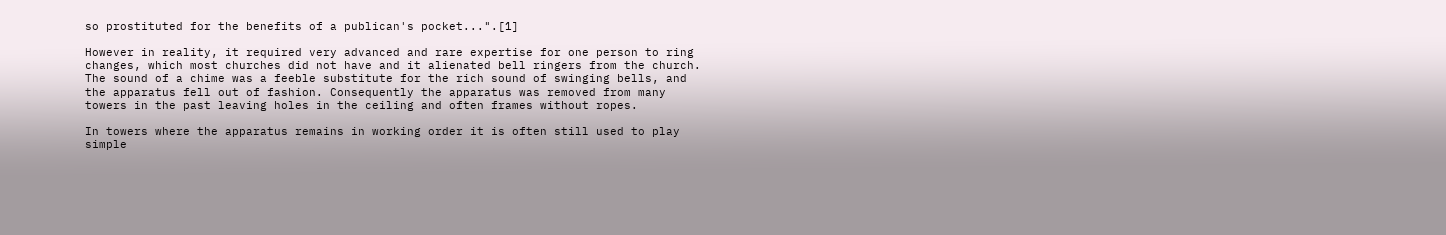so prostituted for the benefits of a publican's pocket...".[1]

However in reality, it required very advanced and rare expertise for one person to ring changes, which most churches did not have and it alienated bell ringers from the church. The sound of a chime was a feeble substitute for the rich sound of swinging bells, and the apparatus fell out of fashion. Consequently the apparatus was removed from many towers in the past leaving holes in the ceiling and often frames without ropes.

In towers where the apparatus remains in working order it is often still used to play simple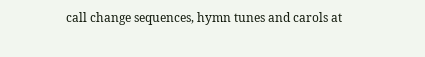call change sequences, hymn tunes and carols at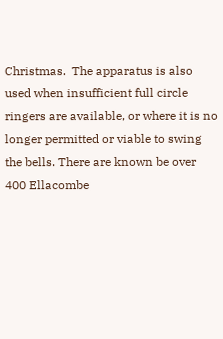Christmas.  The apparatus is also used when insufficient full circle ringers are available, or where it is no longer permitted or viable to swing the bells. There are known be over 400 Ellacombe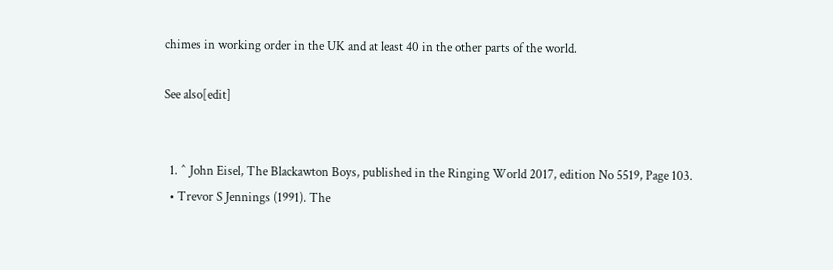chimes in working order in the UK and at least 40 in the other parts of the world.

See also[edit]


  1. ^ John Eisel, The Blackawton Boys, published in the Ringing World 2017, edition No 5519, Page 103.
  • Trevor S Jennings (1991). The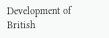Development of British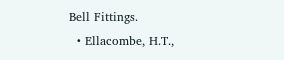Bell Fittings.
  • Ellacombe, H.T.,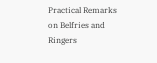Practical Remarks on Belfries and Ringers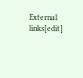External links[edit]